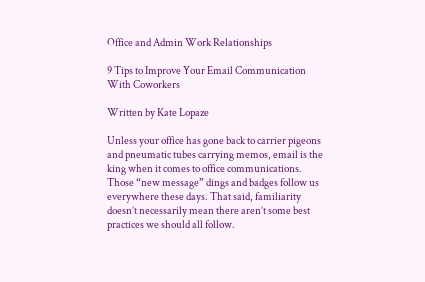Office and Admin Work Relationships

9 Tips to Improve Your Email Communication With Coworkers

Written by Kate Lopaze

Unless your office has gone back to carrier pigeons and pneumatic tubes carrying memos, email is the king when it comes to office communications. Those “new message” dings and badges follow us everywhere these days. That said, familiarity doesn’t necessarily mean there aren’t some best practices we should all follow.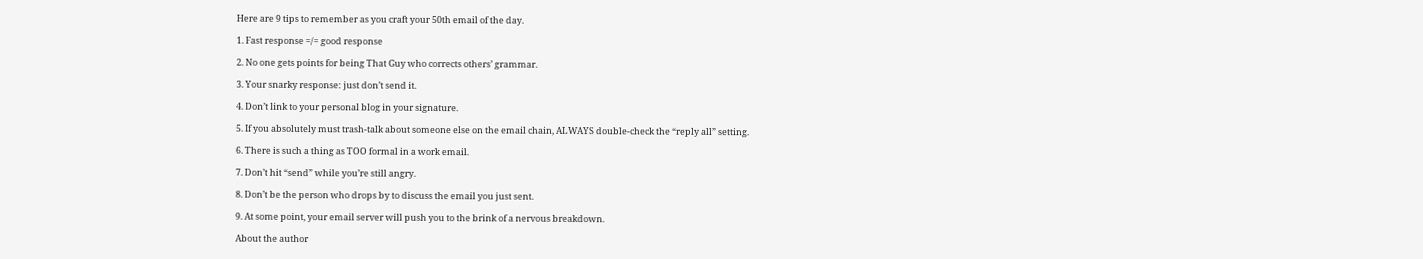Here are 9 tips to remember as you craft your 50th email of the day.

1. Fast response =/= good response

2. No one gets points for being That Guy who corrects others’ grammar.

3. Your snarky response: just don’t send it.

4. Don’t link to your personal blog in your signature.

5. If you absolutely must trash-talk about someone else on the email chain, ALWAYS double-check the “reply all” setting.

6. There is such a thing as TOO formal in a work email.

7. Don’t hit “send” while you’re still angry.

8. Don’t be the person who drops by to discuss the email you just sent.

9. At some point, your email server will push you to the brink of a nervous breakdown.

About the author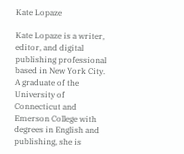Kate Lopaze

Kate Lopaze is a writer, editor, and digital publishing professional based in New York City. A graduate of the University of Connecticut and Emerson College with degrees in English and publishing, she is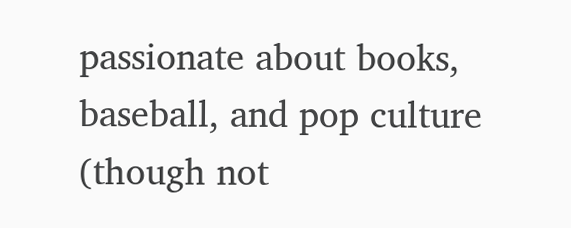passionate about books, baseball, and pop culture (though not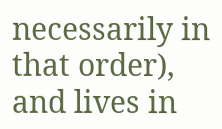necessarily in that order), and lives in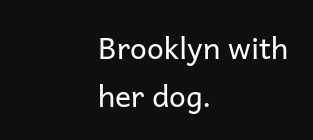Brooklyn with her dog.